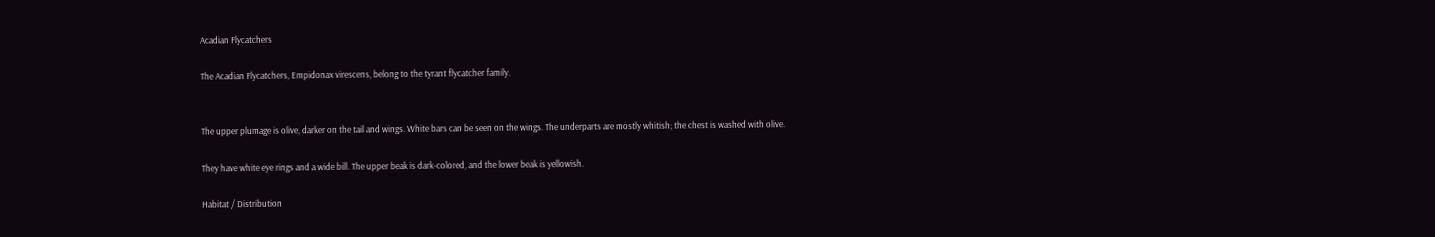Acadian Flycatchers

The Acadian Flycatchers, Empidonax virescens, belong to the tyrant flycatcher family.


The upper plumage is olive, darker on the tail and wings. White bars can be seen on the wings. The underparts are mostly whitish; the chest is washed with olive.

They have white eye rings and a wide bill. The upper beak is dark-colored, and the lower beak is yellowish.

Habitat / Distribution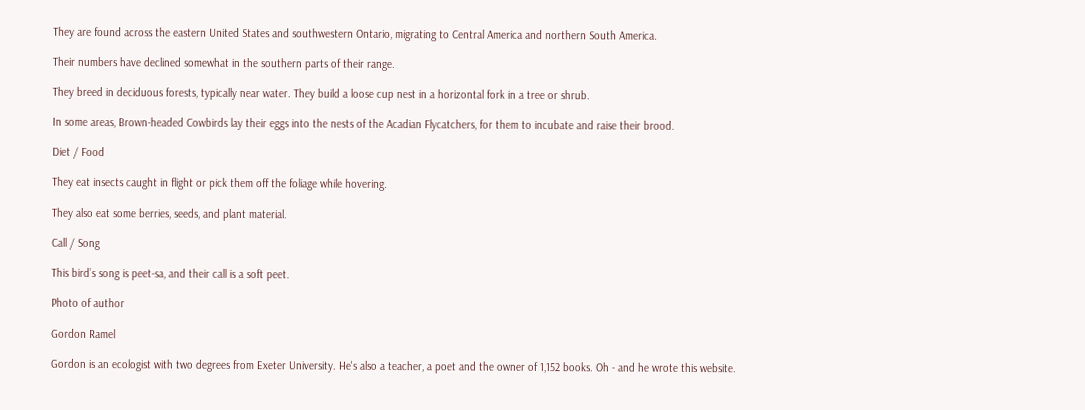They are found across the eastern United States and southwestern Ontario, migrating to Central America and northern South America.

Their numbers have declined somewhat in the southern parts of their range.

They breed in deciduous forests, typically near water. They build a loose cup nest in a horizontal fork in a tree or shrub.

In some areas, Brown-headed Cowbirds lay their eggs into the nests of the Acadian Flycatchers, for them to incubate and raise their brood.

Diet / Food

They eat insects caught in flight or pick them off the foliage while hovering.

They also eat some berries, seeds, and plant material.

Call / Song

This bird’s song is peet-sa, and their call is a soft peet.

Photo of author

Gordon Ramel

Gordon is an ecologist with two degrees from Exeter University. He's also a teacher, a poet and the owner of 1,152 books. Oh - and he wrote this website.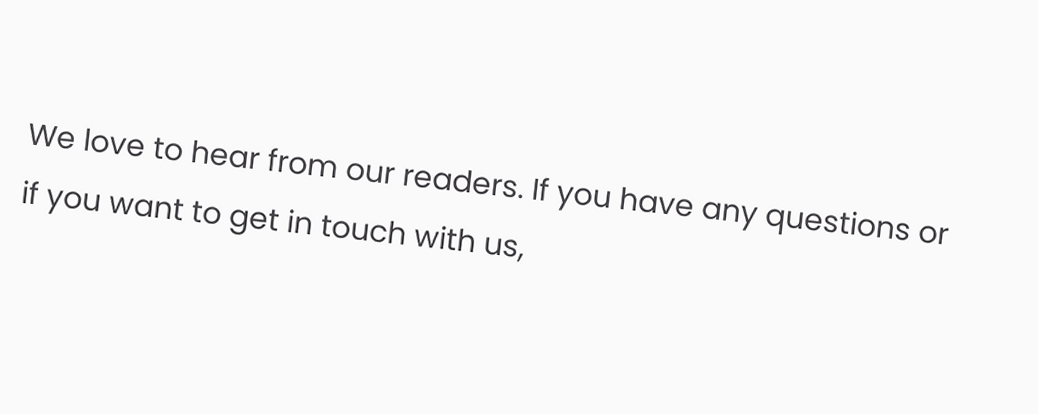We love to hear from our readers. If you have any questions or if you want to get in touch with us,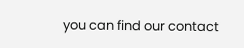you can find our contact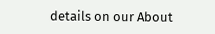details on our About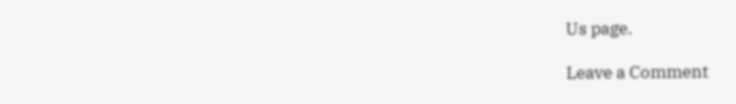Us page.

Leave a Comment